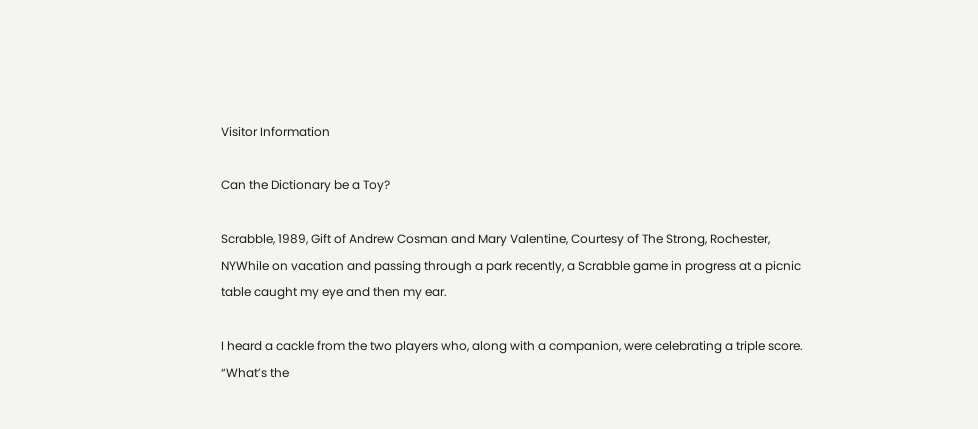Visitor Information

Can the Dictionary be a Toy?

Scrabble, 1989, Gift of Andrew Cosman and Mary Valentine, Courtesy of The Strong, Rochester, NYWhile on vacation and passing through a park recently, a Scrabble game in progress at a picnic table caught my eye and then my ear.

I heard a cackle from the two players who, along with a companion, were celebrating a triple score. “What’s the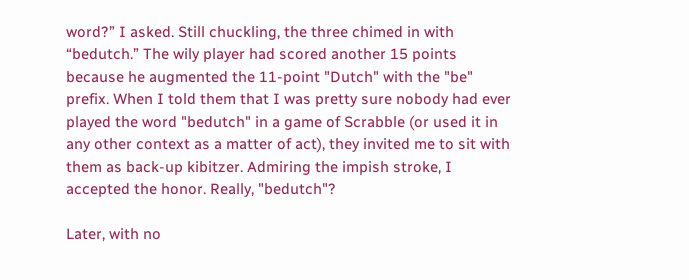word?” I asked. Still chuckling, the three chimed in with “bedutch.” The wily player had scored another 15 points because he augmented the 11-point "Dutch" with the "be" prefix. When I told them that I was pretty sure nobody had ever played the word "bedutch" in a game of Scrabble (or used it in any other context as a matter of act), they invited me to sit with them as back-up kibitzer. Admiring the impish stroke, I accepted the honor. Really, "bedutch"?

Later, with no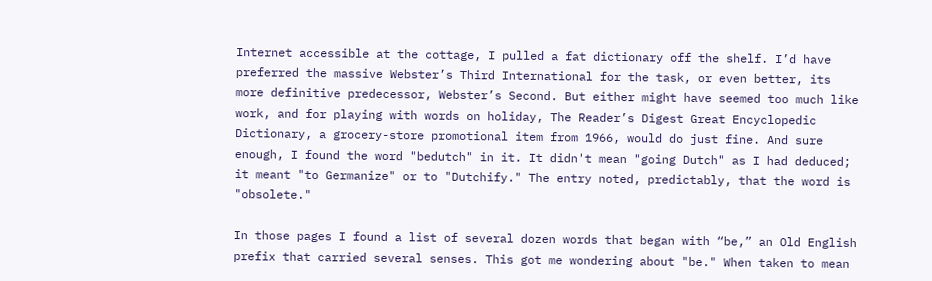Internet accessible at the cottage, I pulled a fat dictionary off the shelf. I’d have preferred the massive Webster’s Third International for the task, or even better, its more definitive predecessor, Webster’s Second. But either might have seemed too much like work, and for playing with words on holiday, The Reader’s Digest Great Encyclopedic Dictionary, a grocery-store promotional item from 1966, would do just fine. And sure enough, I found the word "bedutch" in it. It didn't mean "going Dutch" as I had deduced; it meant "to Germanize" or to "Dutchify." The entry noted, predictably, that the word is "obsolete."

In those pages I found a list of several dozen words that began with “be,” an Old English prefix that carried several senses. This got me wondering about "be." When taken to mean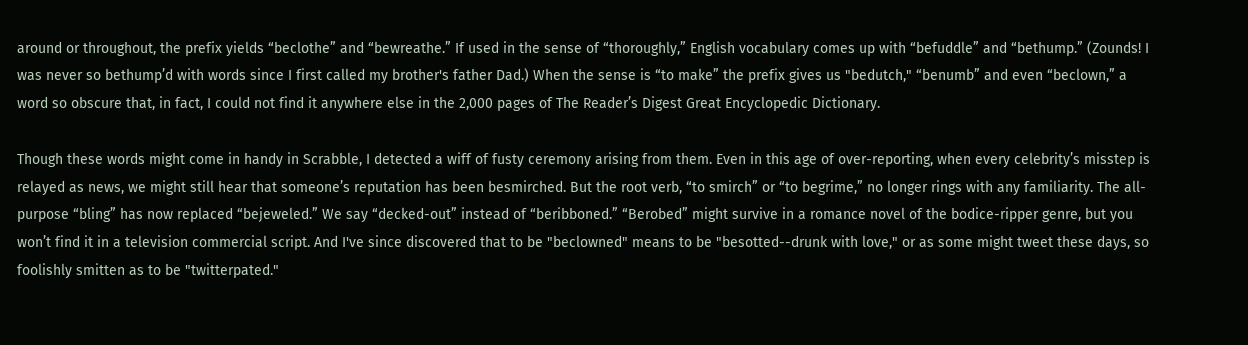around or throughout, the prefix yields “beclothe” and “bewreathe.” If used in the sense of “thoroughly,” English vocabulary comes up with “befuddle” and “bethump.” (Zounds! I was never so bethump’d with words since I first called my brother's father Dad.) When the sense is “to make” the prefix gives us "bedutch," “benumb” and even “beclown,” a word so obscure that, in fact, I could not find it anywhere else in the 2,000 pages of The Reader’s Digest Great Encyclopedic Dictionary.

Though these words might come in handy in Scrabble, I detected a wiff of fusty ceremony arising from them. Even in this age of over-reporting, when every celebrity’s misstep is relayed as news, we might still hear that someone’s reputation has been besmirched. But the root verb, “to smirch” or “to begrime,” no longer rings with any familiarity. The all-purpose “bling” has now replaced “bejeweled.” We say “decked-out” instead of “beribboned.” “Berobed” might survive in a romance novel of the bodice-ripper genre, but you won’t find it in a television commercial script. And I've since discovered that to be "beclowned" means to be "besotted--drunk with love," or as some might tweet these days, so foolishly smitten as to be "twitterpated."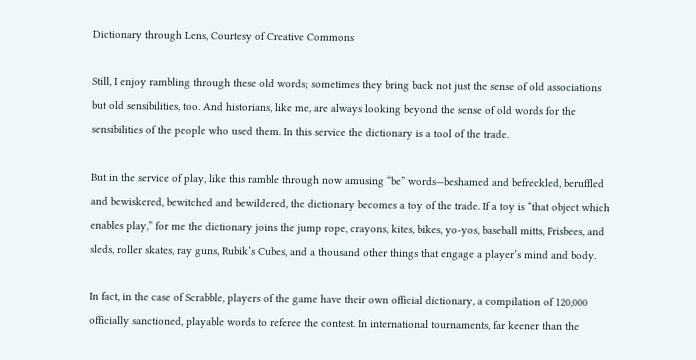Dictionary through Lens, Courtesy of Creative Commons

Still, I enjoy rambling through these old words; sometimes they bring back not just the sense of old associations but old sensibilities, too. And historians, like me, are always looking beyond the sense of old words for the sensibilities of the people who used them. In this service the dictionary is a tool of the trade.

But in the service of play, like this ramble through now amusing “be” words—beshamed and befreckled, beruffled and bewiskered, bewitched and bewildered, the dictionary becomes a toy of the trade. If a toy is “that object which enables play,” for me the dictionary joins the jump rope, crayons, kites, bikes, yo-yos, baseball mitts, Frisbees, and sleds, roller skates, ray guns, Rubik’s Cubes, and a thousand other things that engage a player’s mind and body.

In fact, in the case of Scrabble, players of the game have their own official dictionary, a compilation of 120,000 officially sanctioned, playable words to referee the contest. In international tournaments, far keener than the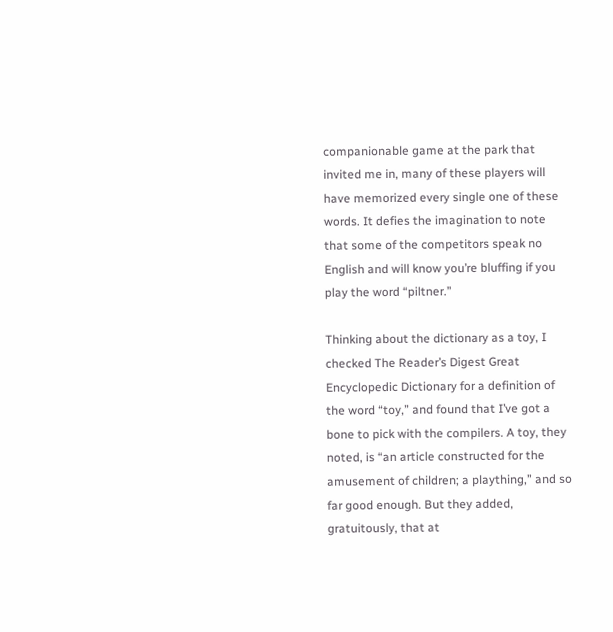companionable game at the park that invited me in, many of these players will have memorized every single one of these words. It defies the imagination to note that some of the competitors speak no English and will know you’re bluffing if you play the word “piltner.”

Thinking about the dictionary as a toy, I checked The Reader’s Digest Great Encyclopedic Dictionary for a definition of the word “toy,” and found that I’ve got a bone to pick with the compilers. A toy, they noted, is “an article constructed for the amusement of children; a plaything,” and so far good enough. But they added, gratuitously, that at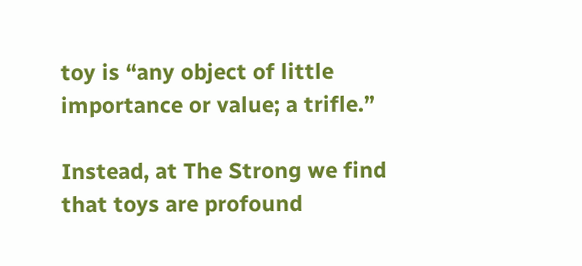toy is “any object of little importance or value; a trifle.”

Instead, at The Strong we find that toys are profound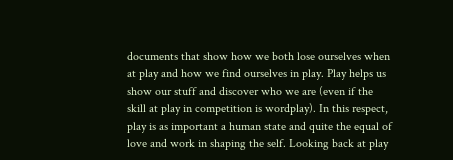documents that show how we both lose ourselves when at play and how we find ourselves in play. Play helps us show our stuff and discover who we are (even if the skill at play in competition is wordplay). In this respect, play is as important a human state and quite the equal of love and work in shaping the self. Looking back at play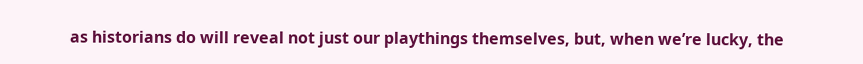as historians do will reveal not just our playthings themselves, but, when we’re lucky, the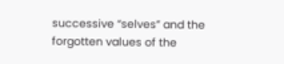successive “selves” and the forgotten values of the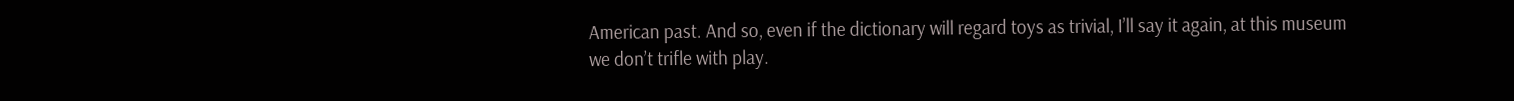American past. And so, even if the dictionary will regard toys as trivial, I’ll say it again, at this museum we don’t trifle with play.